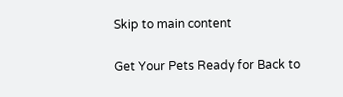Skip to main content

Get Your Pets Ready for Back to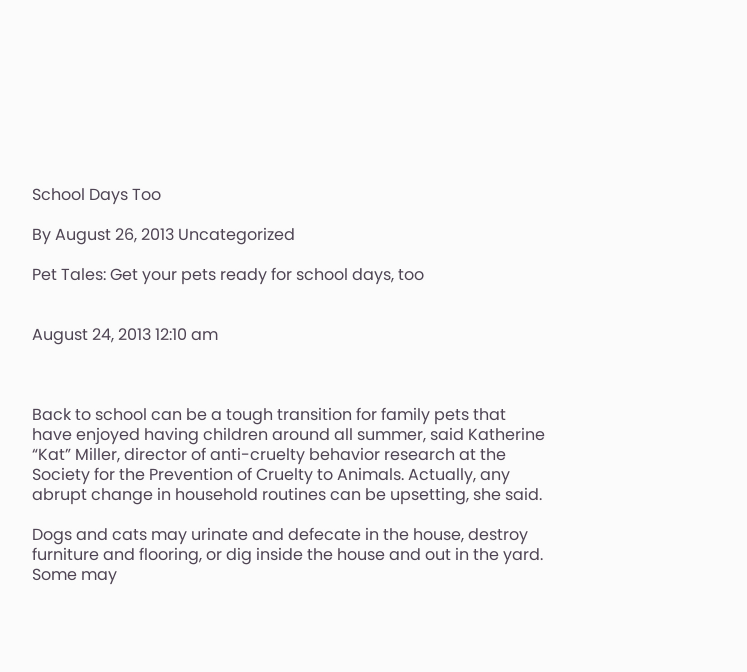School Days Too

By August 26, 2013 Uncategorized

Pet Tales: Get your pets ready for school days, too


August 24, 2013 12:10 am



Back to school can be a tough transition for family pets that have enjoyed having children around all summer, said Katherine “Kat” Miller, director of anti-cruelty behavior research at the Society for the Prevention of Cruelty to Animals. Actually, any abrupt change in household routines can be upsetting, she said.

Dogs and cats may urinate and defecate in the house, destroy furniture and flooring, or dig inside the house and out in the yard. Some may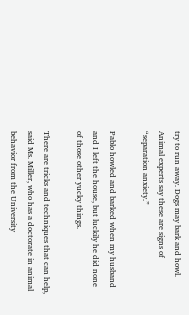try to run away. Dogs may bark and howl. Animal experts say these are signs of “separation anxiety.”

Pablo howled and barked when my husband and I left the house, but luckily he did none of those other yucky things.

There are tricks and techniques that can help, said Ms. Miller, who has a doctorate in animal behavior from the University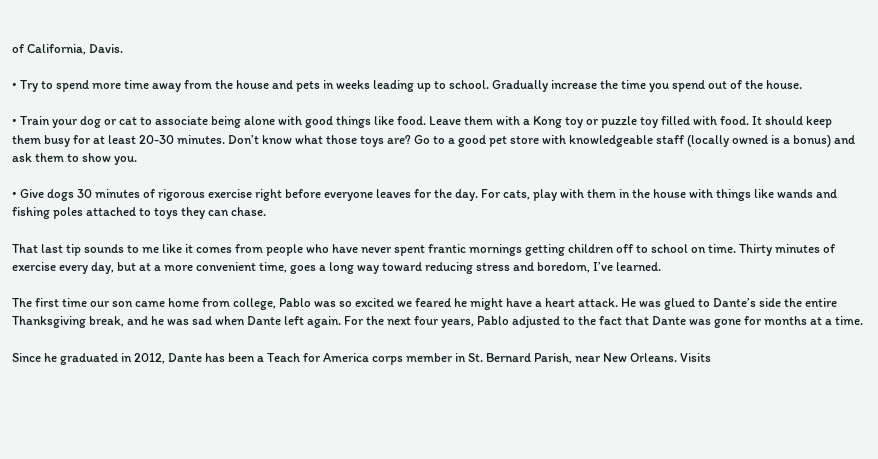of California, Davis.

• Try to spend more time away from the house and pets in weeks leading up to school. Gradually increase the time you spend out of the house.

• Train your dog or cat to associate being alone with good things like food. Leave them with a Kong toy or puzzle toy filled with food. It should keep them busy for at least 20-30 minutes. Don’t know what those toys are? Go to a good pet store with knowledgeable staff (locally owned is a bonus) and ask them to show you.

• Give dogs 30 minutes of rigorous exercise right before everyone leaves for the day. For cats, play with them in the house with things like wands and fishing poles attached to toys they can chase.

That last tip sounds to me like it comes from people who have never spent frantic mornings getting children off to school on time. Thirty minutes of exercise every day, but at a more convenient time, goes a long way toward reducing stress and boredom, I’ve learned.

The first time our son came home from college, Pablo was so excited we feared he might have a heart attack. He was glued to Dante’s side the entire Thanksgiving break, and he was sad when Dante left again. For the next four years, Pablo adjusted to the fact that Dante was gone for months at a time.

Since he graduated in 2012, Dante has been a Teach for America corps member in St. Bernard Parish, near New Orleans. Visits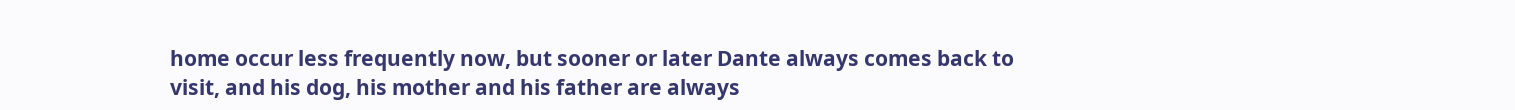home occur less frequently now, but sooner or later Dante always comes back to visit, and his dog, his mother and his father are always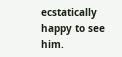ecstatically happy to see him.